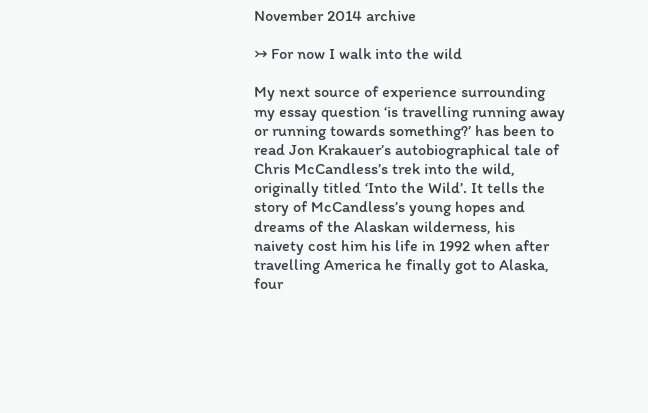November 2014 archive

↣ For now I walk into the wild

My next source of experience surrounding my essay question ‘is travelling running away or running towards something?’ has been to read Jon Krakauer’s autobiographical tale of Chris McCandless’s trek into the wild, originally titled ‘Into the Wild’. It tells the story of McCandless’s young hopes and dreams of the Alaskan wilderness, his naivety cost him his life in 1992 when after travelling America he finally got to Alaska, four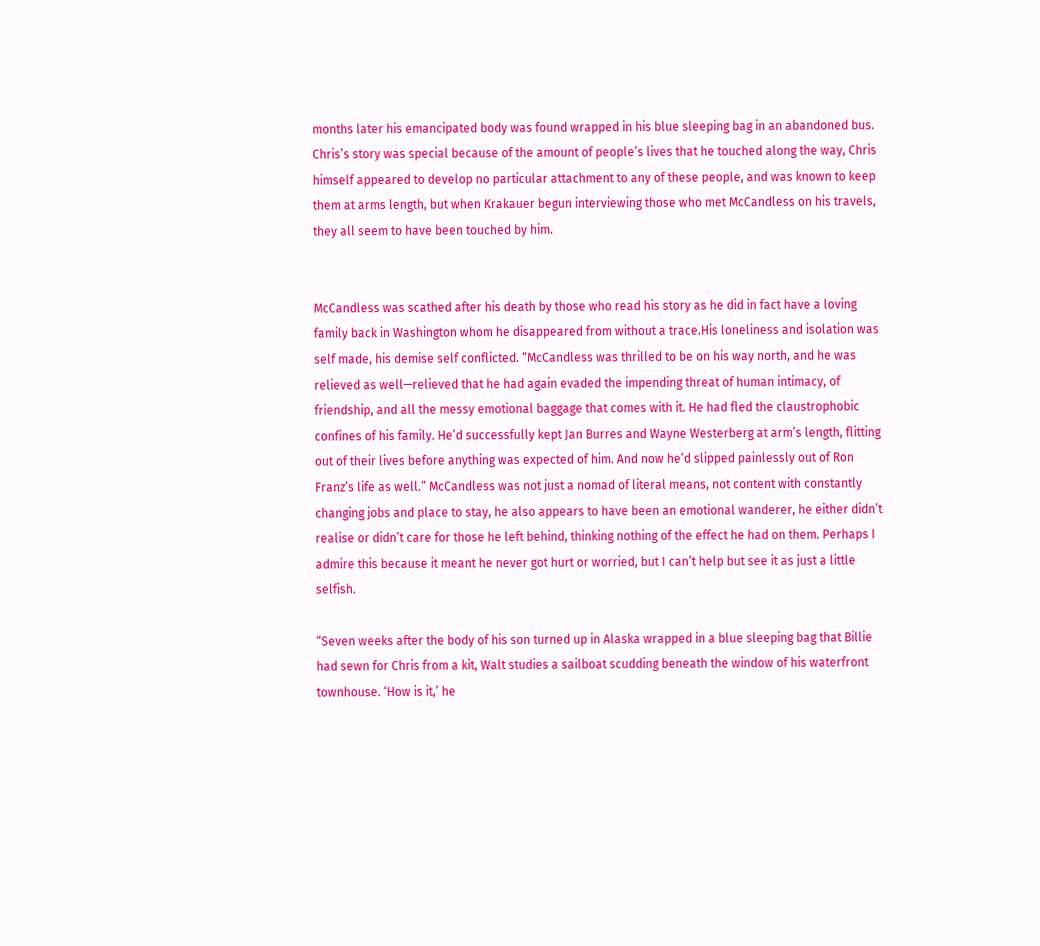months later his emancipated body was found wrapped in his blue sleeping bag in an abandoned bus. Chris’s story was special because of the amount of people’s lives that he touched along the way, Chris himself appeared to develop no particular attachment to any of these people, and was known to keep them at arms length, but when Krakauer begun interviewing those who met McCandless on his travels, they all seem to have been touched by him.


McCandless was scathed after his death by those who read his story as he did in fact have a loving family back in Washington whom he disappeared from without a trace.His loneliness and isolation was self made, his demise self conflicted. “McCandless was thrilled to be on his way north, and he was relieved as well—relieved that he had again evaded the impending threat of human intimacy, of friendship, and all the messy emotional baggage that comes with it. He had fled the claustrophobic confines of his family. He’d successfully kept Jan Burres and Wayne Westerberg at arm’s length, flitting out of their lives before anything was expected of him. And now he’d slipped painlessly out of Ron Franz’s life as well.” McCandless was not just a nomad of literal means, not content with constantly changing jobs and place to stay, he also appears to have been an emotional wanderer, he either didn’t realise or didn’t care for those he left behind, thinking nothing of the effect he had on them. Perhaps I admire this because it meant he never got hurt or worried, but I can’t help but see it as just a little selfish.

“Seven weeks after the body of his son turned up in Alaska wrapped in a blue sleeping bag that Billie had sewn for Chris from a kit, Walt studies a sailboat scudding beneath the window of his waterfront townhouse. ‘How is it,’ he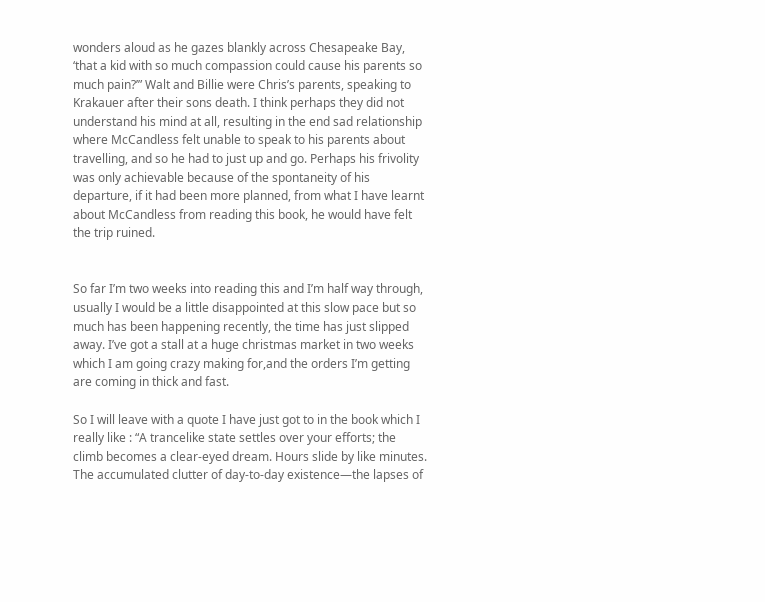wonders aloud as he gazes blankly across Chesapeake Bay, ‘that a kid with so much compassion could cause his parents so much pain?’” Walt and Billie were Chris’s parents, speaking to Krakauer after their sons death. I think perhaps they did not understand his mind at all, resulting in the end sad relationship where McCandless felt unable to speak to his parents about travelling, and so he had to just up and go. Perhaps his frivolity was only achievable because of the spontaneity of his departure, if it had been more planned, from what I have learnt about McCandless from reading this book, he would have felt the trip ruined.


So far I’m two weeks into reading this and I’m half way through, usually I would be a little disappointed at this slow pace but so much has been happening recently, the time has just slipped away. I’ve got a stall at a huge christmas market in two weeks which I am going crazy making for,and the orders I’m getting are coming in thick and fast.

So I will leave with a quote I have just got to in the book which I really like : “A trancelike state settles over your efforts; the climb becomes a clear-eyed dream. Hours slide by like minutes. The accumulated clutter of day-to-day existence—the lapses of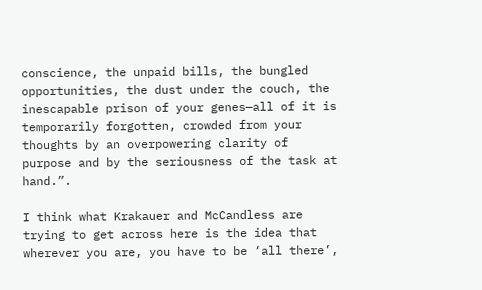conscience, the unpaid bills, the bungled opportunities, the dust under the couch, the inescapable prison of your genes—all of it is temporarily forgotten, crowded from your thoughts by an overpowering clarity of purpose and by the seriousness of the task at hand.”.

I think what Krakauer and McCandless are trying to get across here is the idea that wherever you are, you have to be ‘all there’,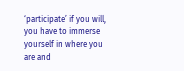‘participate’ if you will, you have to immerse yourself in where you are and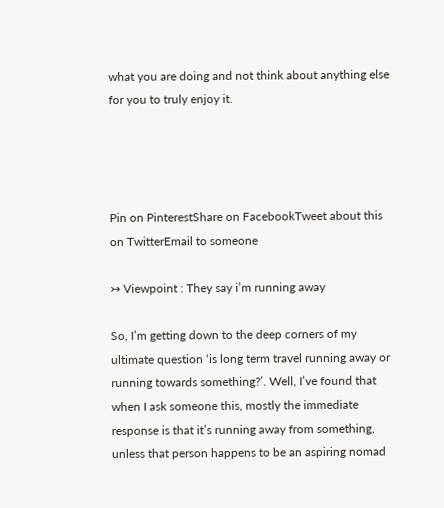what you are doing and not think about anything else for you to truly enjoy it.




Pin on PinterestShare on FacebookTweet about this on TwitterEmail to someone

↣ Viewpoint : They say i’m running away

So, I’m getting down to the deep corners of my ultimate question ‘is long term travel running away or running towards something?’. Well, I’ve found that when I ask someone this, mostly the immediate response is that it’s running away from something, unless that person happens to be an aspiring nomad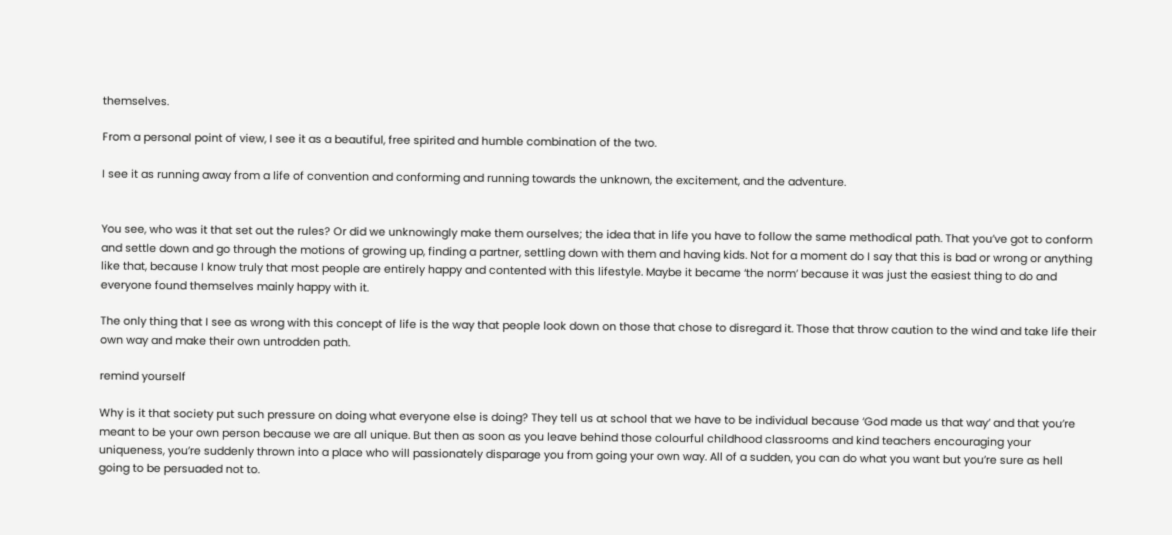themselves.

From a personal point of view, I see it as a beautiful, free spirited and humble combination of the two.

I see it as running away from a life of convention and conforming and running towards the unknown, the excitement, and the adventure.


You see, who was it that set out the rules? Or did we unknowingly make them ourselves; the idea that in life you have to follow the same methodical path. That you’ve got to conform and settle down and go through the motions of growing up, finding a partner, settling down with them and having kids. Not for a moment do I say that this is bad or wrong or anything like that, because I know truly that most people are entirely happy and contented with this lifestyle. Maybe it became ‘the norm’ because it was just the easiest thing to do and everyone found themselves mainly happy with it.

The only thing that I see as wrong with this concept of life is the way that people look down on those that chose to disregard it. Those that throw caution to the wind and take life their own way and make their own untrodden path.

remind yourself

Why is it that society put such pressure on doing what everyone else is doing? They tell us at school that we have to be individual because ‘God made us that way’ and that you’re meant to be your own person because we are all unique. But then as soon as you leave behind those colourful childhood classrooms and kind teachers encouraging your uniqueness, you’re suddenly thrown into a place who will passionately disparage you from going your own way. All of a sudden, you can do what you want but you’re sure as hell going to be persuaded not to.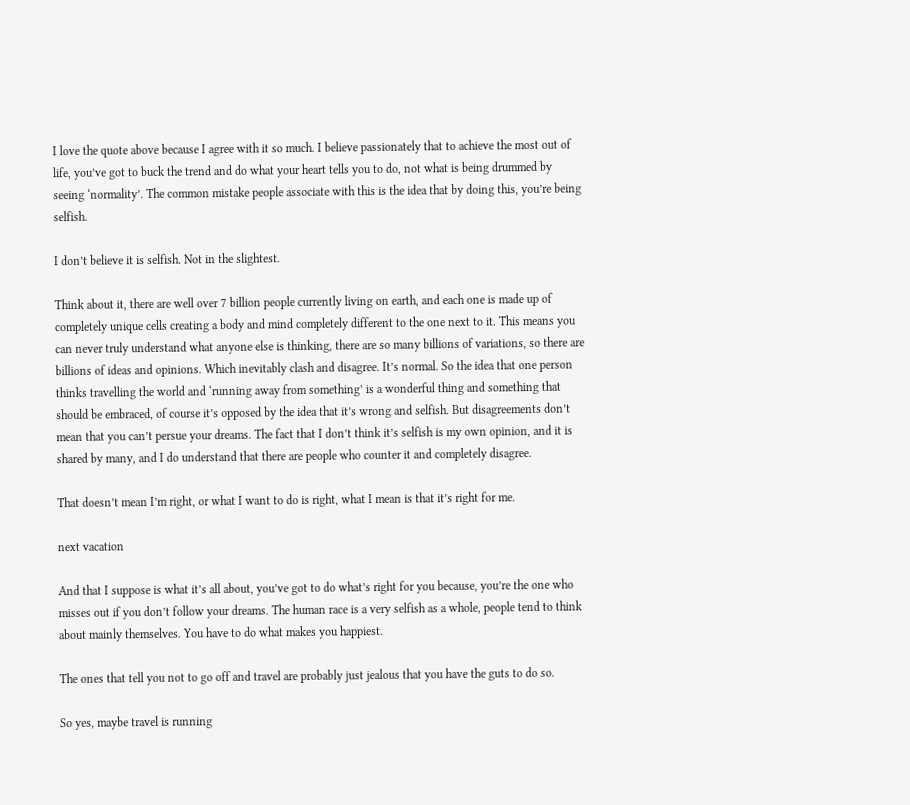I love the quote above because I agree with it so much. I believe passionately that to achieve the most out of life, you’ve got to buck the trend and do what your heart tells you to do, not what is being drummed by seeing ‘normality’. The common mistake people associate with this is the idea that by doing this, you’re being selfish.

I don’t believe it is selfish. Not in the slightest.

Think about it, there are well over 7 billion people currently living on earth, and each one is made up of completely unique cells creating a body and mind completely different to the one next to it. This means you can never truly understand what anyone else is thinking, there are so many billions of variations, so there are billions of ideas and opinions. Which inevitably clash and disagree. It’s normal. So the idea that one person thinks travelling the world and ‘running away from something’ is a wonderful thing and something that should be embraced, of course it’s opposed by the idea that it’s wrong and selfish. But disagreements don’t mean that you can’t persue your dreams. The fact that I don’t think it’s selfish is my own opinion, and it is shared by many, and I do understand that there are people who counter it and completely disagree.

That doesn’t mean I’m right, or what I want to do is right, what I mean is that it’s right for me.

next vacation

And that I suppose is what it’s all about, you’ve got to do what’s right for you because, you’re the one who misses out if you don’t follow your dreams. The human race is a very selfish as a whole, people tend to think about mainly themselves. You have to do what makes you happiest.

The ones that tell you not to go off and travel are probably just jealous that you have the guts to do so.

So yes, maybe travel is running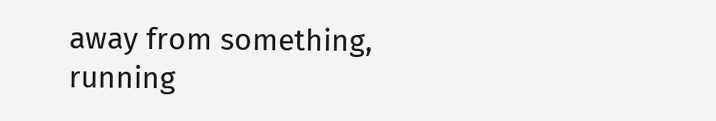away from something, running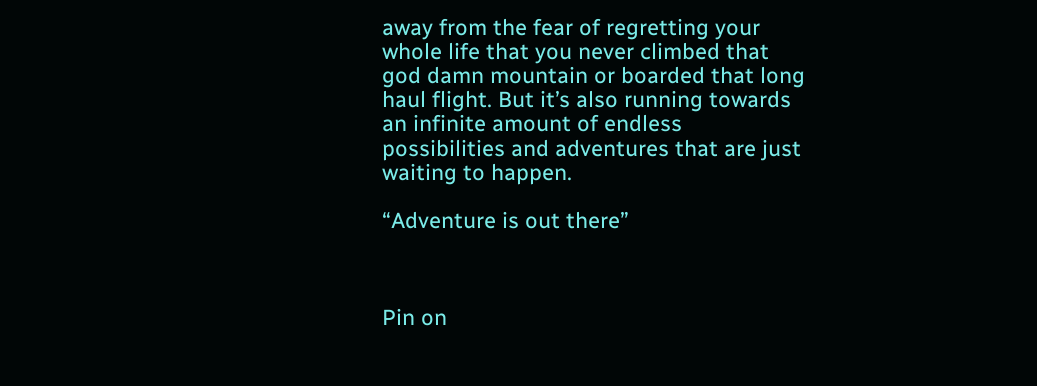away from the fear of regretting your whole life that you never climbed that god damn mountain or boarded that long haul flight. But it’s also running towards an infinite amount of endless possibilities and adventures that are just waiting to happen.

“Adventure is out there”



Pin on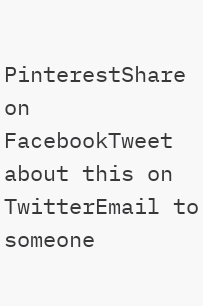PinterestShare on FacebookTweet about this on TwitterEmail to someone